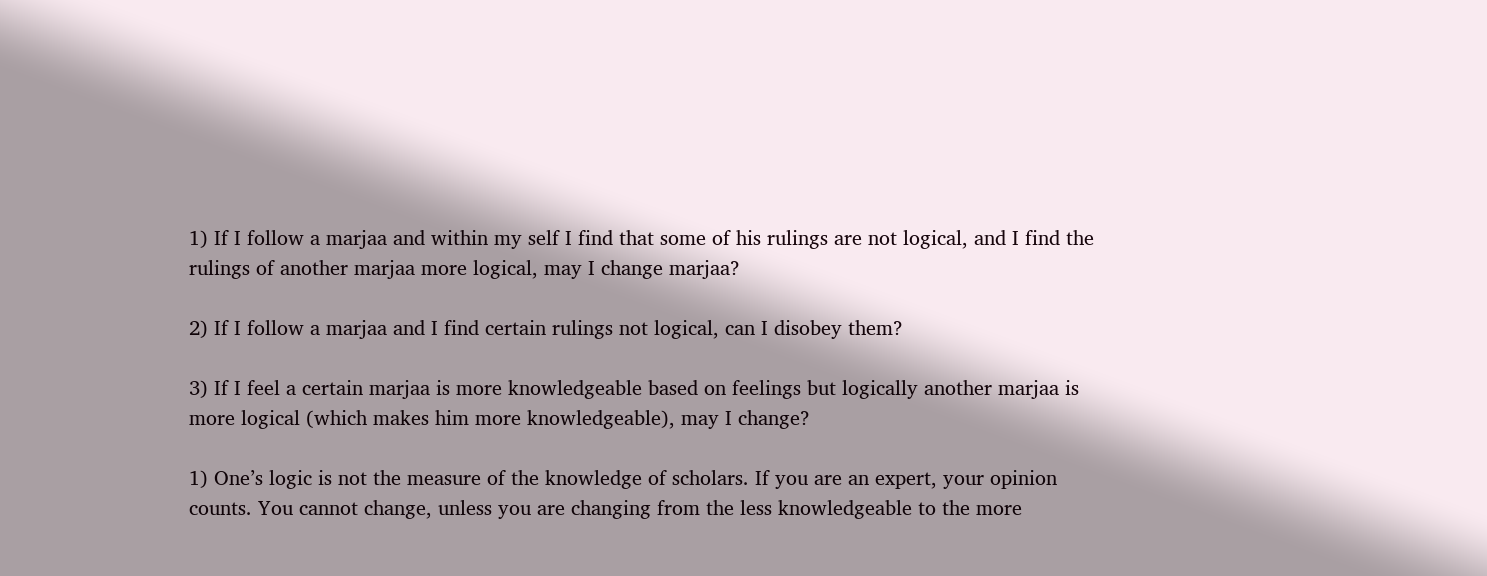1) If I follow a marjaa and within my self I find that some of his rulings are not logical, and I find the rulings of another marjaa more logical, may I change marjaa?

2) If I follow a marjaa and I find certain rulings not logical, can I disobey them?

3) If I feel a certain marjaa is more knowledgeable based on feelings but logically another marjaa is more logical (which makes him more knowledgeable), may I change?

1) One’s logic is not the measure of the knowledge of scholars. If you are an expert, your opinion counts. You cannot change, unless you are changing from the less knowledgeable to the more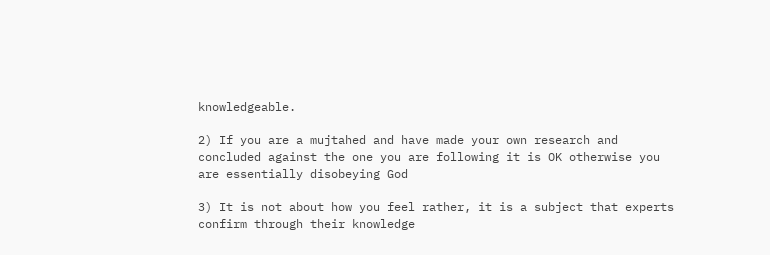knowledgeable.

2) If you are a mujtahed and have made your own research and concluded against the one you are following it is OK otherwise you are essentially disobeying God

3) It is not about how you feel rather, it is a subject that experts confirm through their knowledge